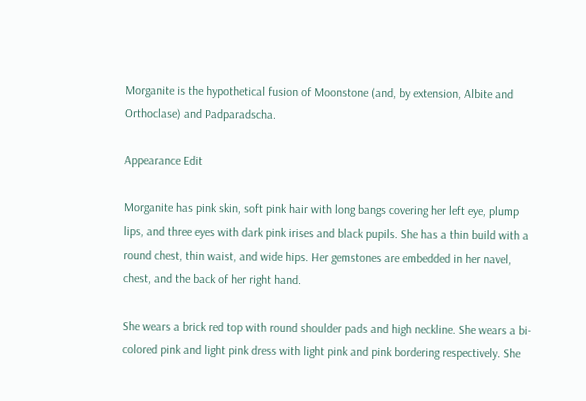Morganite is the hypothetical fusion of Moonstone (and, by extension, Albite and Orthoclase) and Padparadscha.

Appearance Edit

Morganite has pink skin, soft pink hair with long bangs covering her left eye, plump lips, and three eyes with dark pink irises and black pupils. She has a thin build with a round chest, thin waist, and wide hips. Her gemstones are embedded in her navel, chest, and the back of her right hand.

She wears a brick red top with round shoulder pads and high neckline. She wears a bi-colored pink and light pink dress with light pink and pink bordering respectively. She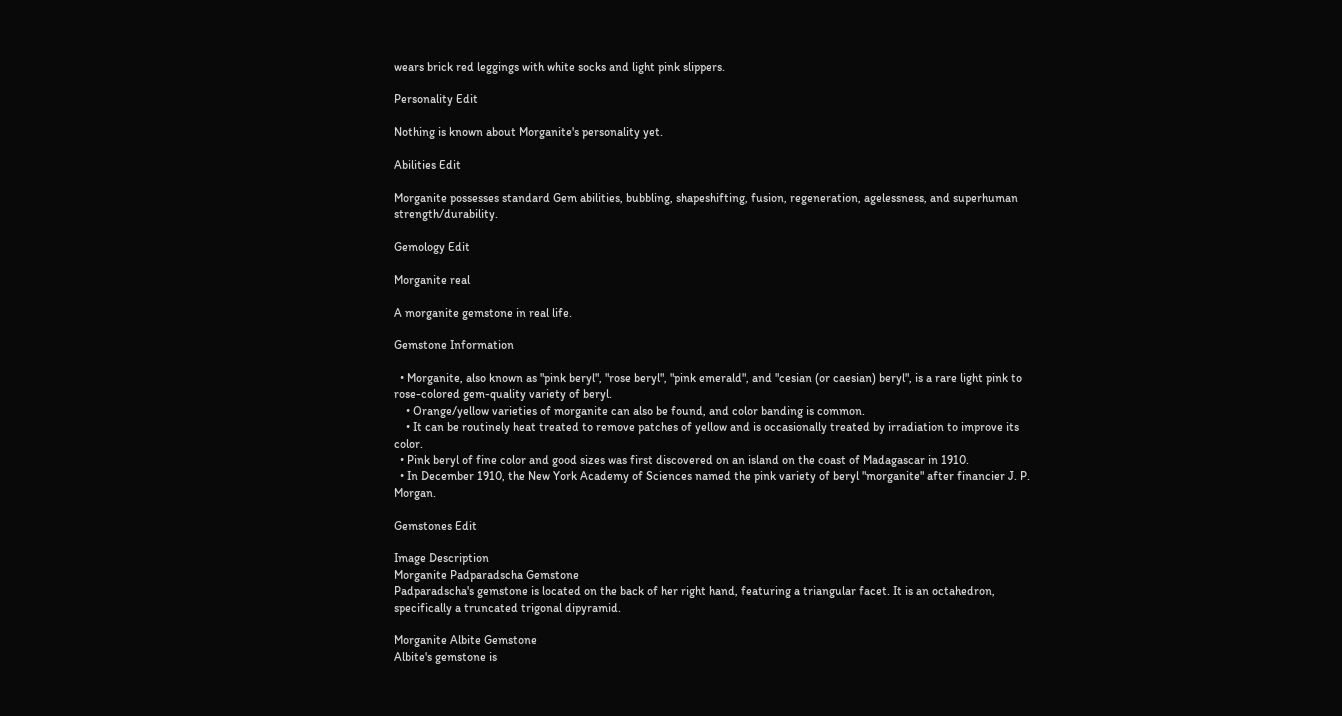wears brick red leggings with white socks and light pink slippers.

Personality Edit

Nothing is known about Morganite's personality yet.

Abilities Edit

Morganite possesses standard Gem abilities, bubbling, shapeshifting, fusion, regeneration, agelessness, and superhuman strength/durability.

Gemology Edit

Morganite real

A morganite gemstone in real life.

Gemstone Information

  • Morganite, also known as "pink beryl", "rose beryl", "pink emerald", and "cesian (or caesian) beryl", is a rare light pink to rose-colored gem-quality variety of beryl.
    • Orange/yellow varieties of morganite can also be found, and color banding is common.
    • It can be routinely heat treated to remove patches of yellow and is occasionally treated by irradiation to improve its color.
  • Pink beryl of fine color and good sizes was first discovered on an island on the coast of Madagascar in 1910.
  • In December 1910, the New York Academy of Sciences named the pink variety of beryl "morganite" after financier J. P. Morgan.

Gemstones Edit

Image Description
Morganite Padparadscha Gemstone
Padparadscha's gemstone is located on the back of her right hand, featuring a triangular facet. It is an octahedron, specifically a truncated trigonal dipyramid.

Morganite Albite Gemstone
Albite's gemstone is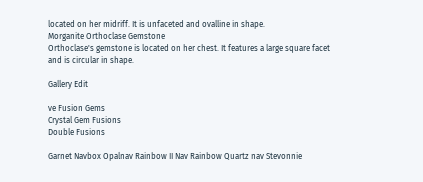located on her midriff. It is unfaceted and ovalline in shape.
Morganite Orthoclase Gemstone
Orthoclase's gemstone is located on her chest. It features a large square facet and is circular in shape.

Gallery Edit

ve Fusion Gems
Crystal Gem Fusions
Double Fusions

Garnet Navbox Opalnav Rainbow II Nav Rainbow Quartz nav Stevonnie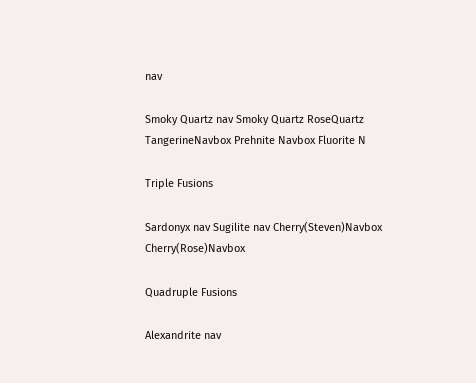nav

Smoky Quartz nav Smoky Quartz RoseQuartz TangerineNavbox Prehnite Navbox Fluorite N

Triple Fusions

Sardonyx nav Sugilite nav Cherry(Steven)Navbox Cherry(Rose)Navbox

Quadruple Fusions

Alexandrite nav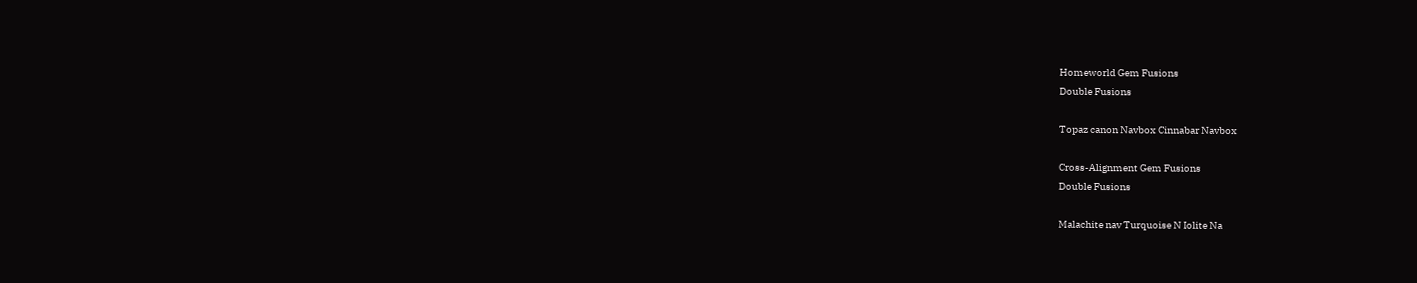Homeworld Gem Fusions
Double Fusions

Topaz canon Navbox Cinnabar Navbox

Cross-Alignment Gem Fusions
Double Fusions

Malachite nav Turquoise N Iolite Na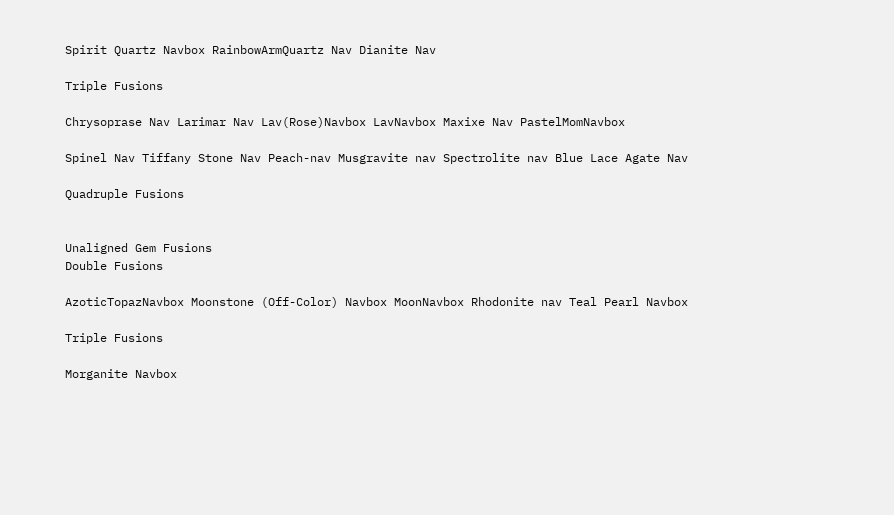Spirit Quartz Navbox RainbowArmQuartz Nav Dianite Nav

Triple Fusions

Chrysoprase Nav Larimar Nav Lav(Rose)Navbox LavNavbox Maxixe Nav PastelMomNavbox

Spinel Nav Tiffany Stone Nav Peach-nav Musgravite nav Spectrolite nav Blue Lace Agate Nav

Quadruple Fusions


Unaligned Gem Fusions
Double Fusions

AzoticTopazNavbox Moonstone (Off-Color) Navbox MoonNavbox Rhodonite nav Teal Pearl Navbox

Triple Fusions

Morganite Navbox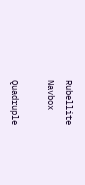Rubellite Navbox

Quadruple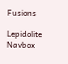Fusions

Lepidolite Navbox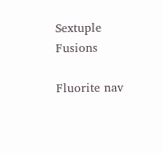Sextuple Fusions

Fluorite nav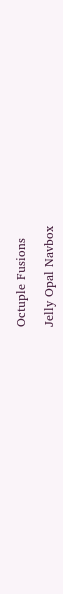Octuple Fusions

Jelly Opal Navbox